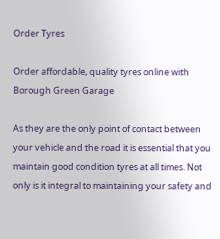Order Tyres

Order affordable, quality tyres online with Borough Green Garage

As they are the only point of contact between your vehicle and the road it is essential that you maintain good condition tyres at all times. Not only is it integral to maintaining your safety and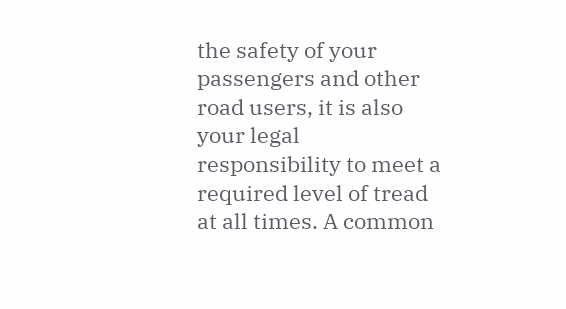the safety of your passengers and other road users, it is also your legal responsibility to meet a required level of tread at all times. A common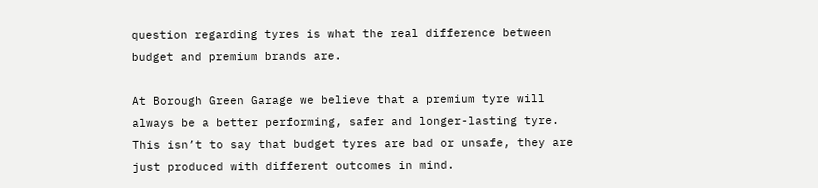question regarding tyres is what the real difference between budget and premium brands are.

At Borough Green Garage we believe that a premium tyre will always be a better performing, safer and longer-lasting tyre. This isn’t to say that budget tyres are bad or unsafe, they are just produced with different outcomes in mind.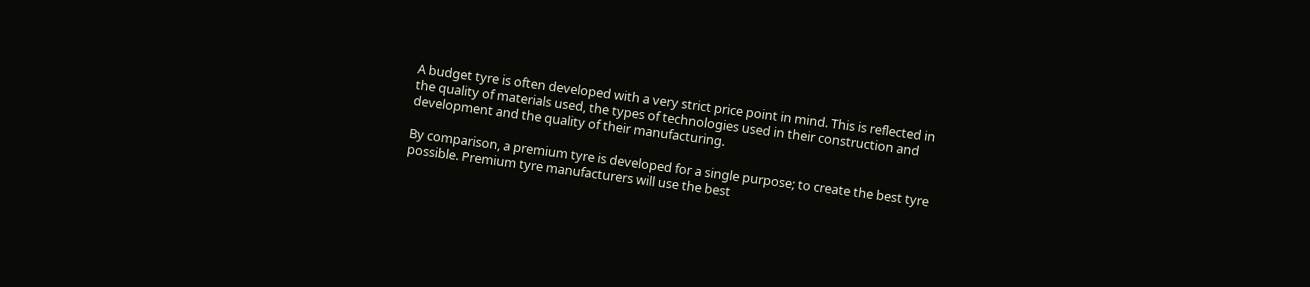A budget tyre is often developed with a very strict price point in mind. This is reflected in the quality of materials used, the types of technologies used in their construction and development and the quality of their manufacturing.

By comparison, a premium tyre is developed for a single purpose; to create the best tyre possible. Premium tyre manufacturers will use the best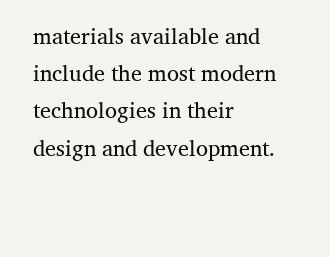materials available and include the most modern technologies in their design and development.